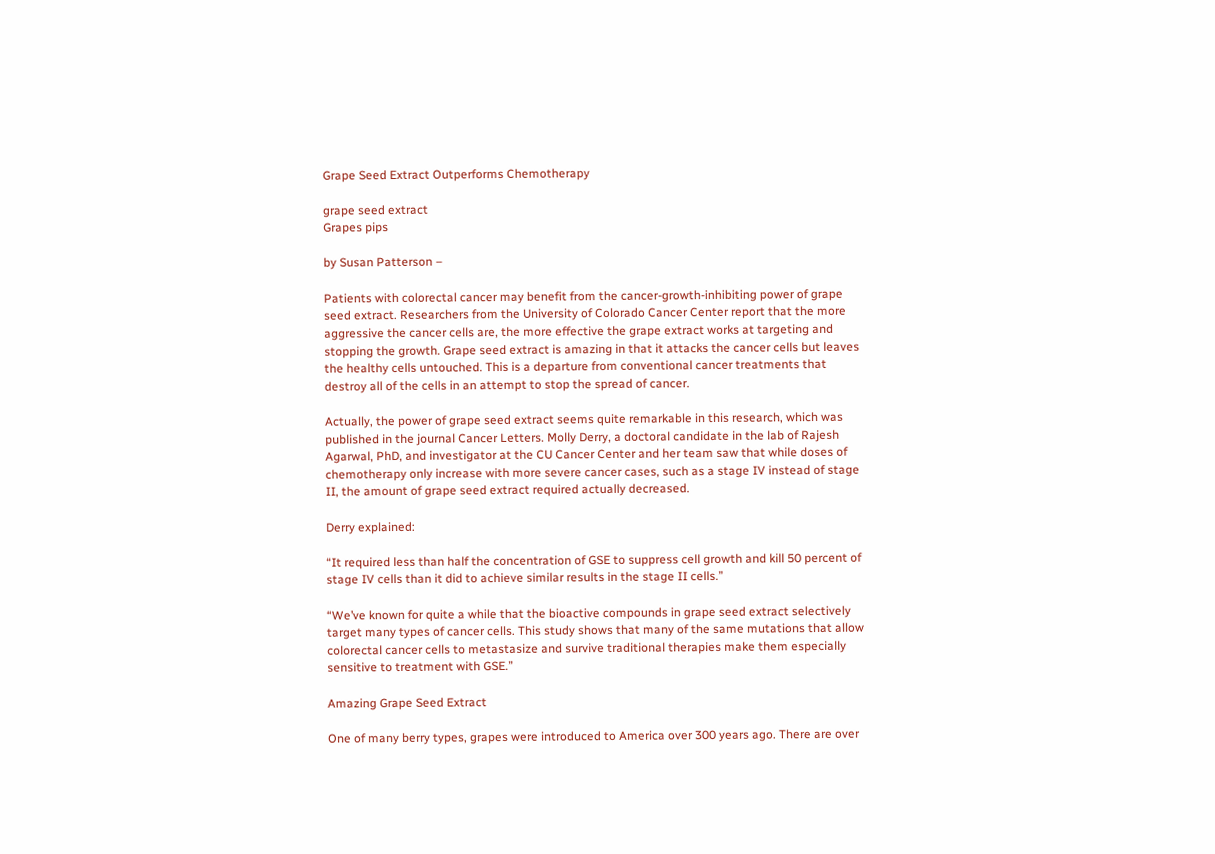Grape Seed Extract Outperforms Chemotherapy

grape seed extract
Grapes pips

by Susan Patterson –

Patients with colorectal cancer may benefit from the cancer-growth-inhibiting power of grape seed extract. Researchers from the University of Colorado Cancer Center report that the more aggressive the cancer cells are, the more effective the grape extract works at targeting and stopping the growth. Grape seed extract is amazing in that it attacks the cancer cells but leaves the healthy cells untouched. This is a departure from conventional cancer treatments that destroy all of the cells in an attempt to stop the spread of cancer.

Actually, the power of grape seed extract seems quite remarkable in this research, which was published in the journal Cancer Letters. Molly Derry, a doctoral candidate in the lab of Rajesh Agarwal, PhD, and investigator at the CU Cancer Center and her team saw that while doses of chemotherapy only increase with more severe cancer cases, such as a stage IV instead of stage II, the amount of grape seed extract required actually decreased.

Derry explained:

“It required less than half the concentration of GSE to suppress cell growth and kill 50 percent of stage IV cells than it did to achieve similar results in the stage II cells.”

“We’ve known for quite a while that the bioactive compounds in grape seed extract selectively target many types of cancer cells. This study shows that many of the same mutations that allow colorectal cancer cells to metastasize and survive traditional therapies make them especially sensitive to treatment with GSE.”

Amazing Grape Seed Extract

One of many berry types, grapes were introduced to America over 300 years ago. There are over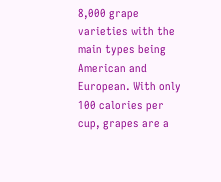8,000 grape varieties with the main types being American and European. With only 100 calories per cup, grapes are a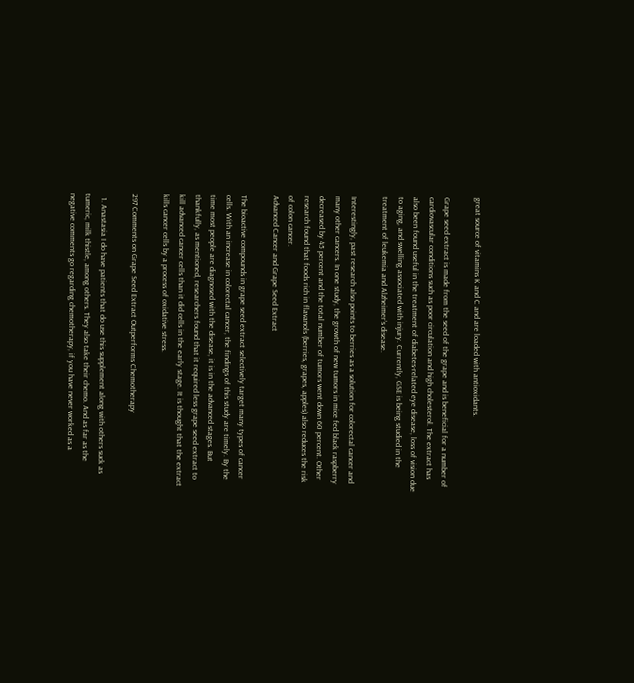great source of vitamins K and C and are loaded with antioxidants.

Grape seed extract is made from the seed of the grape and is beneficial for a number of cardiovascular conditions such as poor circulation and high cholesterol. The extract has also been found useful in the treatment of diabetes-related eye disease, loss of vision due to aging, and swelling associated with injury. Currently, GSE is being studied in the treatment of leukemia and Alzheimer’s disease.

Interestingly, past research also points to berries as a solution for colorectal cancer and many other cancers. In one study, the growth of new tumors in mice fed black raspberry decreased by 45 percent and the total number of tumors went down 60 percent. Other research found that foods rich in flavanols (berries, grapes, apples) also reduces the risk of colon cancer.
Advanced Cancer and Grape Seed Extract

The bioactive compounds in grape seed extract selectively target many types of cancer cells. With an increase in colorectal cancer, the findings of this study are timely. By the time most people are diagnosed with the disease, it is in the advanced stages. But thankfully, as mentioned, researchers found that it required less grape seed extract to kill advanced cancer cells than it did cells in the early stage. It is thought that the extract kills cancer cells by a process of oxidative stress.

297 Comments on Grape Seed Extract Outperforms Chemotherapy

  1. Anastasia I do have patients that do use this supplement along with others suck as tumeric, milk thistle, among others. They also take their chemo. And as far as the negative comments go regarding chemotherapy, if you have never worked as a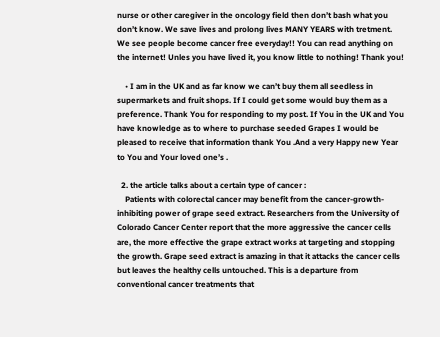nurse or other caregiver in the oncology field then don’t bash what you don’t know. We save lives and prolong lives MANY YEARS with tretment. We see people become cancer free everyday!! You can read anything on the internet! Unles you have lived it, you know little to nothing! Thank you!

    • I am in the UK and as far know we can’t buy them all seedless in supermarkets and fruit shops. If I could get some would buy them as a preference. Thank You for responding to my post. If You in the UK and You have knowledge as to where to purchase seeded Grapes I would be pleased to receive that information thank You .And a very Happy new Year to You and Your loved one’s .

  2. the article talks about a certain type of cancer :
    Patients with colorectal cancer may benefit from the cancer-growth-inhibiting power of grape seed extract. Researchers from the University of Colorado Cancer Center report that the more aggressive the cancer cells are, the more effective the grape extract works at targeting and stopping the growth. Grape seed extract is amazing in that it attacks the cancer cells but leaves the healthy cells untouched. This is a departure from conventional cancer treatments that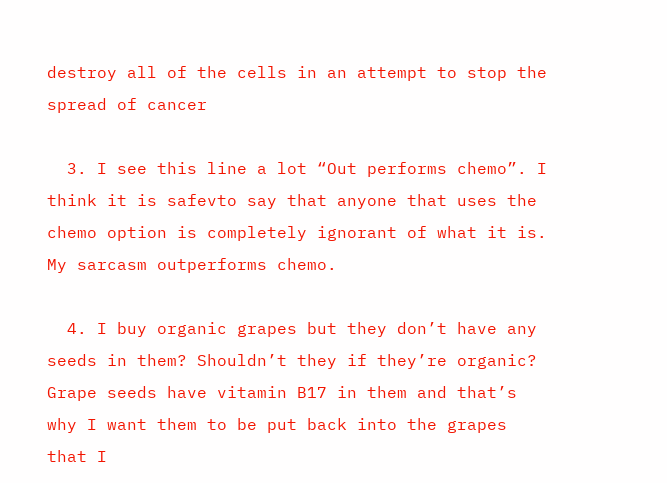destroy all of the cells in an attempt to stop the spread of cancer

  3. I see this line a lot “Out performs chemo”. I think it is safevto say that anyone that uses the chemo option is completely ignorant of what it is. My sarcasm outperforms chemo.

  4. I buy organic grapes but they don’t have any seeds in them? Shouldn’t they if they’re organic? Grape seeds have vitamin B17 in them and that’s why I want them to be put back into the grapes that I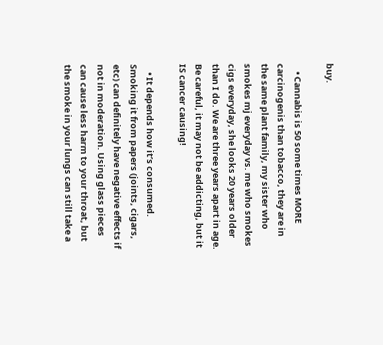buy.

    • Cannabis is 50 some times MORE carcinogenis than tobacco, they are in the same plant family, my sister who smokes mj everyday vs. me who smokes cigs everyday, she looks 20 years older than I do. We are three years apart in age. Be careful, it may not be addicting, but it IS cancer causing!

    • It depends how it’s consumed. Smoking it from papers (joints, cigars, etc) can definitely have negative effects if not in moderation. Using glass pieces can cause less harm to your throat, but the smoke in your lungs can still take a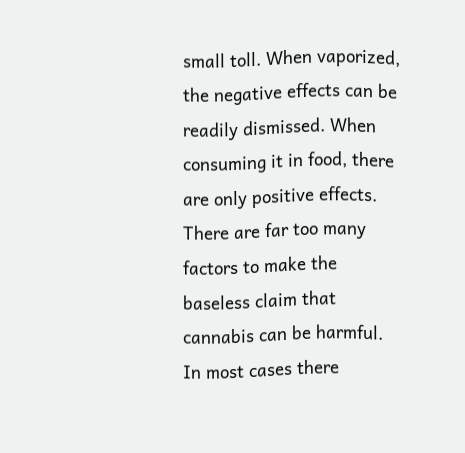small toll. When vaporized, the negative effects can be readily dismissed. When consuming it in food, there are only positive effects. There are far too many factors to make the baseless claim that cannabis can be harmful. In most cases there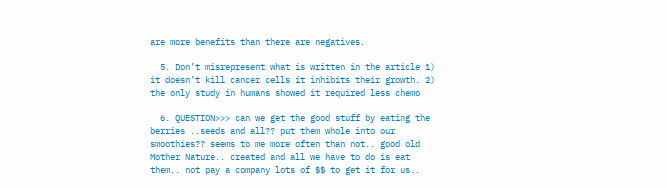are more benefits than there are negatives.

  5. Don’t misrepresent what is written in the article 1) it doesn’t kill cancer cells it inhibits their growth. 2) the only study in humans showed it required less chemo

  6. QUESTION>>> can we get the good stuff by eating the berries ..seeds and all?? put them whole into our smoothies?? seems to me more often than not.. good old Mother Nature.. created and all we have to do is eat them.. not pay a company lots of $$ to get it for us..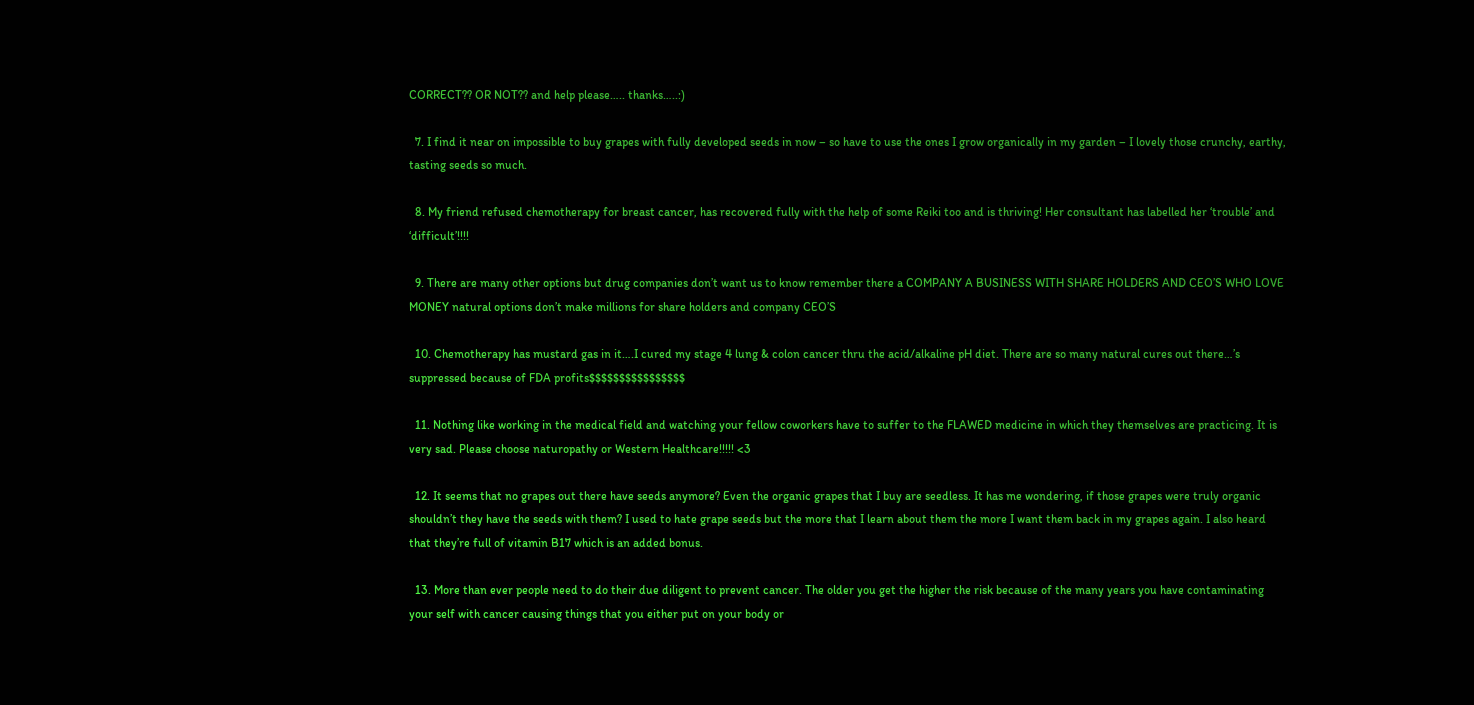CORRECT?? OR NOT?? and help please….. thanks…..:)

  7. I find it near on impossible to buy grapes with fully developed seeds in now – so have to use the ones I grow organically in my garden – I lovely those crunchy, earthy, tasting seeds so much.

  8. My friend refused chemotherapy for breast cancer, has recovered fully with the help of some Reiki too and is thriving! Her consultant has labelled her ‘trouble’ and ‘difficult’!!!!

  9. There are many other options but drug companies don’t want us to know remember there a COMPANY A BUSINESS WITH SHARE HOLDERS AND CEO’S WHO LOVE MONEY natural options don’t make millions for share holders and company CEO’S

  10. Chemotherapy has mustard gas in it….I cured my stage 4 lung & colon cancer thru the acid/alkaline pH diet. There are so many natural cures out there…’s suppressed because of FDA profits$$$$$$$$$$$$$$$$

  11. Nothing like working in the medical field and watching your fellow coworkers have to suffer to the FLAWED medicine in which they themselves are practicing. It is very sad. Please choose naturopathy or Western Healthcare!!!!! <3

  12. It seems that no grapes out there have seeds anymore? Even the organic grapes that I buy are seedless. It has me wondering, if those grapes were truly organic shouldn’t they have the seeds with them? I used to hate grape seeds but the more that I learn about them the more I want them back in my grapes again. I also heard that they’re full of vitamin B17 which is an added bonus.

  13. More than ever people need to do their due diligent to prevent cancer. The older you get the higher the risk because of the many years you have contaminating your self with cancer causing things that you either put on your body or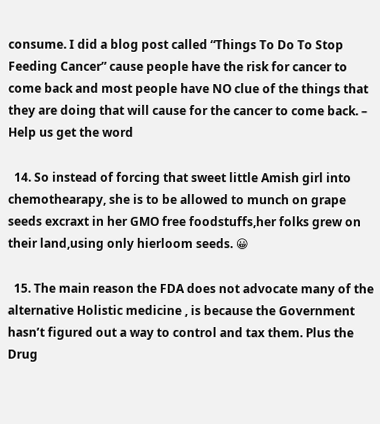consume. I did a blog post called “Things To Do To Stop Feeding Cancer” cause people have the risk for cancer to come back and most people have NO clue of the things that they are doing that will cause for the cancer to come back. – Help us get the word

  14. So instead of forcing that sweet little Amish girl into chemothearapy, she is to be allowed to munch on grape seeds excraxt in her GMO free foodstuffs,her folks grew on their land,using only hierloom seeds. 😀

  15. The main reason the FDA does not advocate many of the alternative Holistic medicine , is because the Government hasn’t figured out a way to control and tax them. Plus the Drug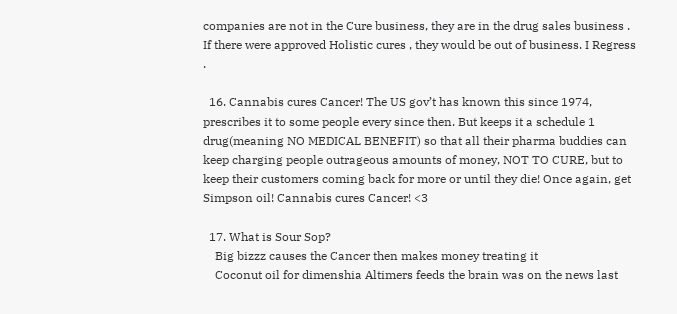companies are not in the Cure business, they are in the drug sales business . If there were approved Holistic cures , they would be out of business. I Regress .

  16. Cannabis cures Cancer! The US gov’t has known this since 1974, prescribes it to some people every since then. But keeps it a schedule 1 drug(meaning NO MEDICAL BENEFIT) so that all their pharma buddies can keep charging people outrageous amounts of money, NOT TO CURE, but to keep their customers coming back for more or until they die! Once again, get Simpson oil! Cannabis cures Cancer! <3

  17. What is Sour Sop?
    Big bizzz causes the Cancer then makes money treating it
    Coconut oil for dimenshia Altimers feeds the brain was on the news last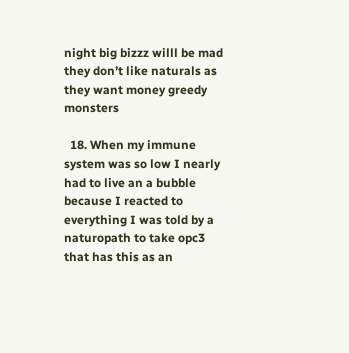night big bizzz willl be mad they don’t like naturals as they want money greedy monsters

  18. When my immune system was so low I nearly had to live an a bubble because I reacted to everything I was told by a naturopath to take opc3 that has this as an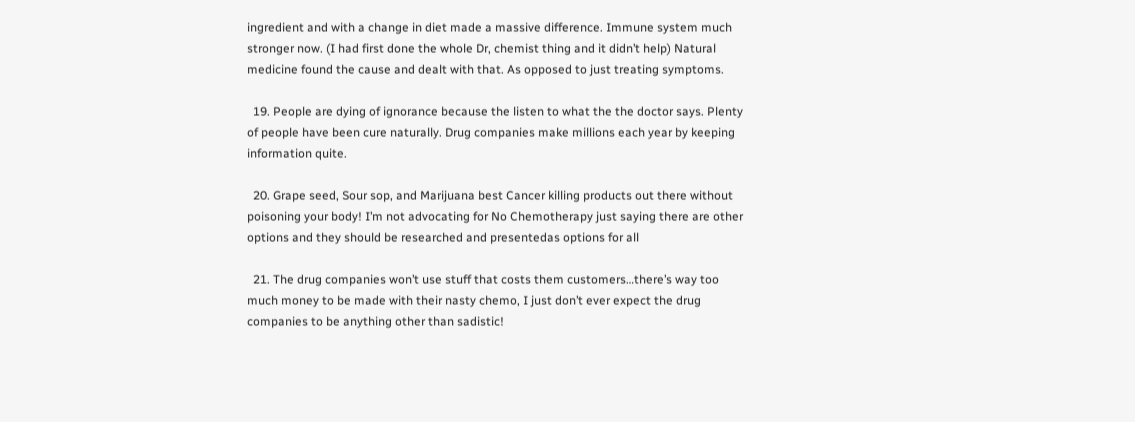ingredient and with a change in diet made a massive difference. Immune system much stronger now. (I had first done the whole Dr, chemist thing and it didn’t help) Natural medicine found the cause and dealt with that. As opposed to just treating symptoms.

  19. People are dying of ignorance because the listen to what the the doctor says. Plenty of people have been cure naturally. Drug companies make millions each year by keeping information quite.

  20. Grape seed, Sour sop, and Marijuana best Cancer killing products out there without poisoning your body! I’m not advocating for No Chemotherapy just saying there are other options and they should be researched and presentedas options for all

  21. The drug companies won’t use stuff that costs them customers…there’s way too much money to be made with their nasty chemo, I just don’t ever expect the drug companies to be anything other than sadistic!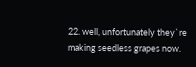22. well, unfortunately they`re making seedless grapes now.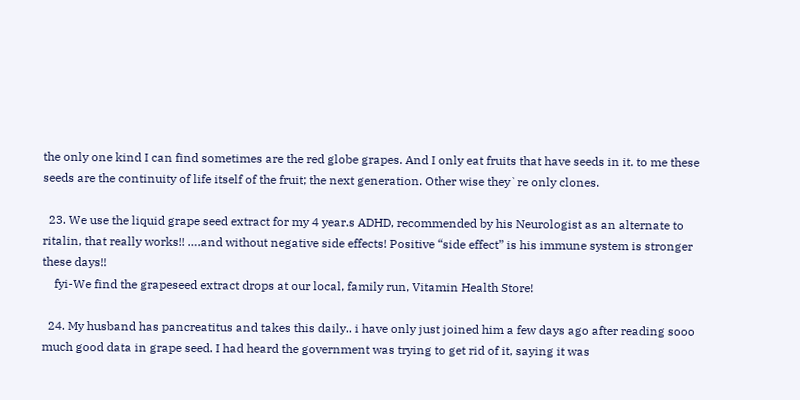the only one kind I can find sometimes are the red globe grapes. And I only eat fruits that have seeds in it. to me these seeds are the continuity of life itself of the fruit; the next generation. Other wise they`re only clones.

  23. We use the liquid grape seed extract for my 4 year.s ADHD, recommended by his Neurologist as an alternate to ritalin, that really works!! ….and without negative side effects! Positive “side effect” is his immune system is stronger these days!!
    fyi-We find the grapeseed extract drops at our local, family run, Vitamin Health Store!

  24. My husband has pancreatitus and takes this daily.. i have only just joined him a few days ago after reading sooo much good data in grape seed. I had heard the government was trying to get rid of it, saying it was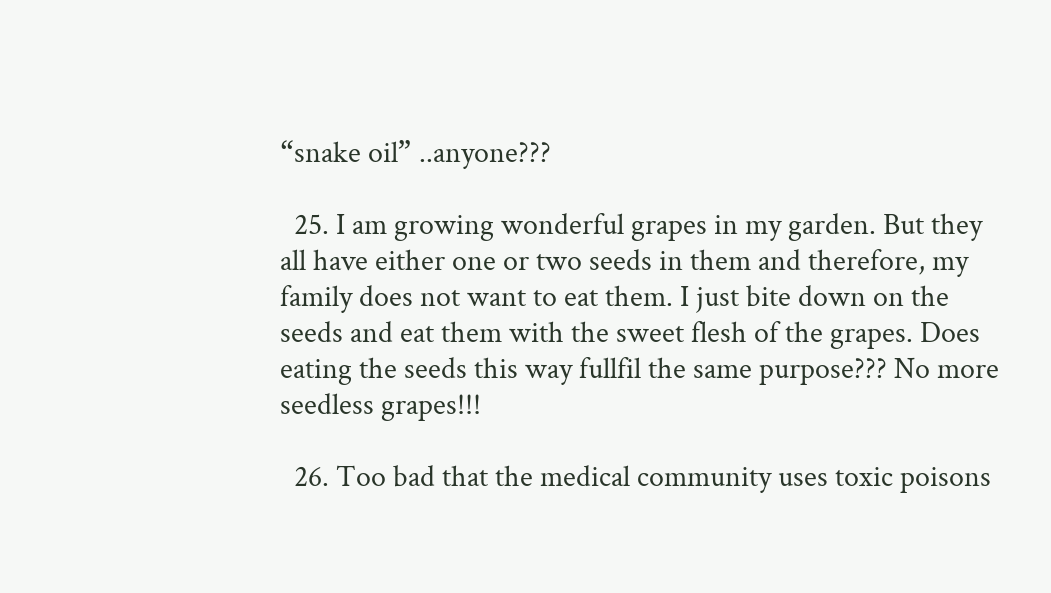“snake oil” ..anyone???

  25. I am growing wonderful grapes in my garden. But they all have either one or two seeds in them and therefore, my family does not want to eat them. I just bite down on the seeds and eat them with the sweet flesh of the grapes. Does eating the seeds this way fullfil the same purpose??? No more seedless grapes!!!

  26. Too bad that the medical community uses toxic poisons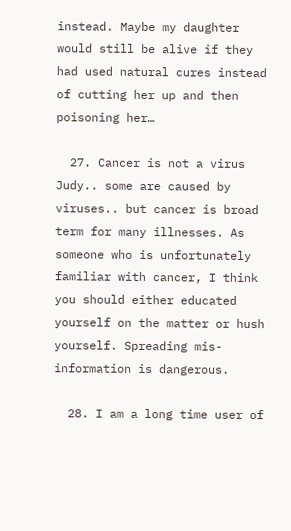instead. Maybe my daughter would still be alive if they had used natural cures instead of cutting her up and then poisoning her…

  27. Cancer is not a virus Judy.. some are caused by viruses.. but cancer is broad term for many illnesses. As someone who is unfortunately familiar with cancer, I think you should either educated yourself on the matter or hush yourself. Spreading mis-information is dangerous.

  28. I am a long time user of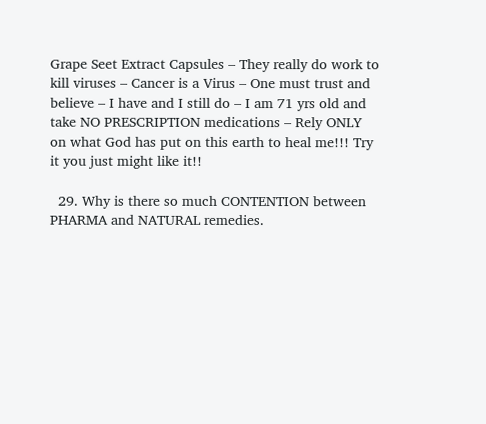Grape Seet Extract Capsules – They really do work to kill viruses – Cancer is a Virus – One must trust and believe – I have and I still do – I am 71 yrs old and take NO PRESCRIPTION medications – Rely ONLY on what God has put on this earth to heal me!!! Try it you just might like it!!

  29. Why is there so much CONTENTION between PHARMA and NATURAL remedies.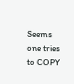Seems one tries to COPY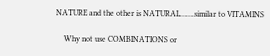NATURE and the other is NATURAL…….similar to VITAMINS

    Why not use COMBINATIONS or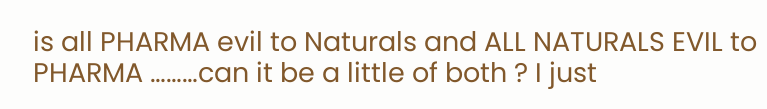is all PHARMA evil to Naturals and ALL NATURALS EVIL to PHARMA ………can it be a little of both ? I just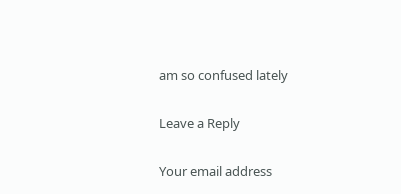am so confused lately

Leave a Reply

Your email address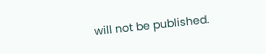will not be published.